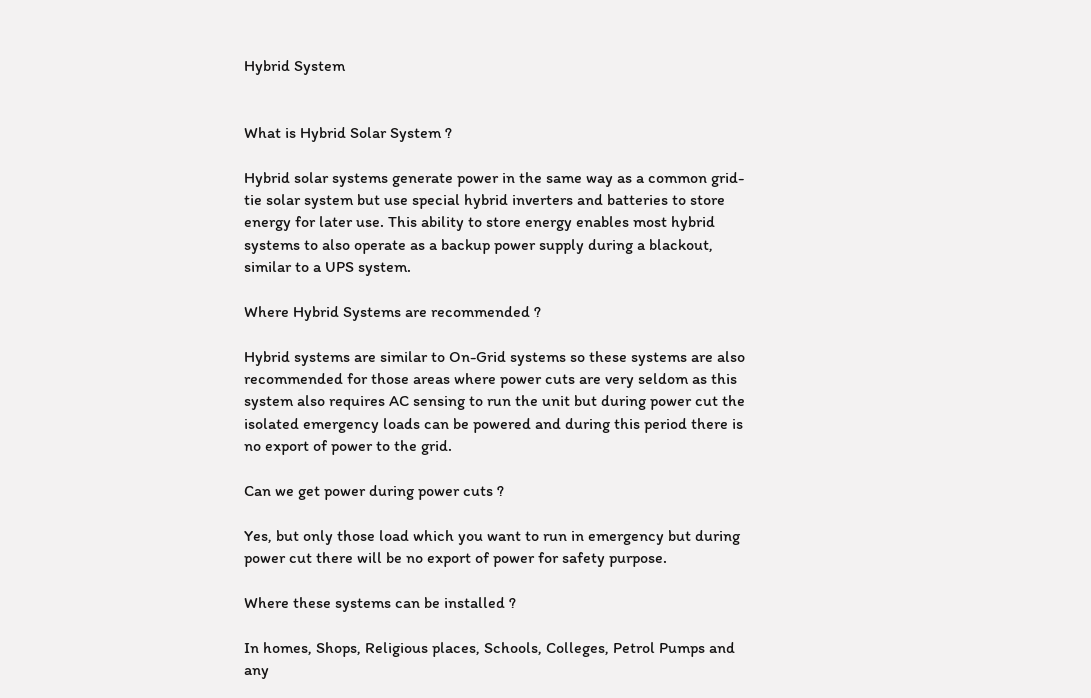Hybrid System


What is Hybrid Solar System ?

Hybrid solar systems generate power in the same way as a common grid-tie solar system but use special hybrid inverters and batteries to store energy for later use. This ability to store energy enables most hybrid systems to also operate as a backup power supply during a blackout, similar to a UPS system.

Where Hybrid Systems are recommended ?

Hybrid systems are similar to On-Grid systems so these systems are also recommended for those areas where power cuts are very seldom as this system also requires AC sensing to run the unit but during power cut the isolated emergency loads can be powered and during this period there is no export of power to the grid.

Can we get power during power cuts ?

Yes, but only those load which you want to run in emergency but during power cut there will be no export of power for safety purpose.

Where these systems can be installed ?

In homes, Shops, Religious places, Schools, Colleges, Petrol Pumps and any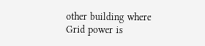other building where Grid power is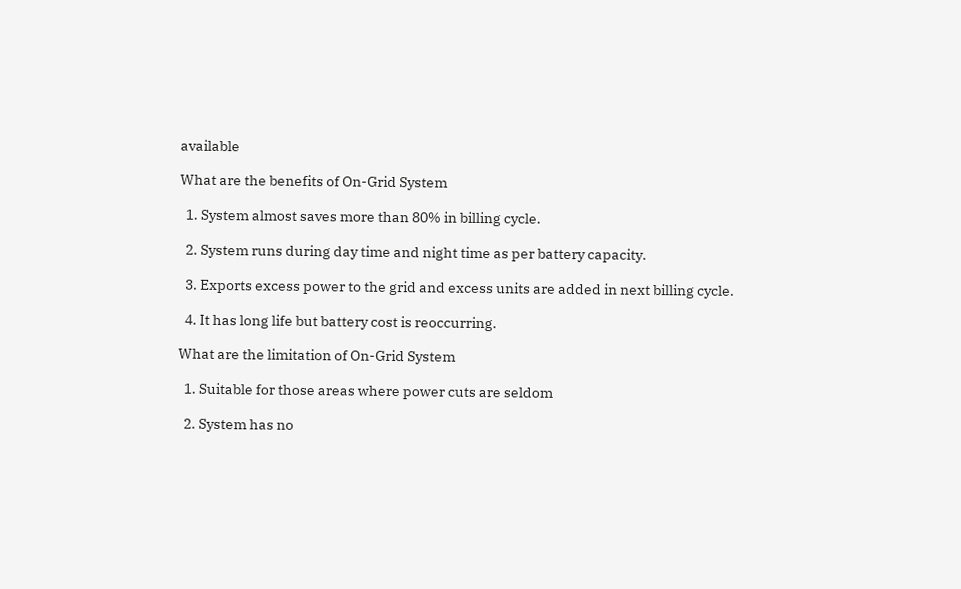available

What are the benefits of On-Grid System

  1. System almost saves more than 80% in billing cycle.

  2. System runs during day time and night time as per battery capacity.

  3. Exports excess power to the grid and excess units are added in next billing cycle.

  4. It has long life but battery cost is reoccurring.

What are the limitation of On-Grid System

  1. Suitable for those areas where power cuts are seldom

  2. System has no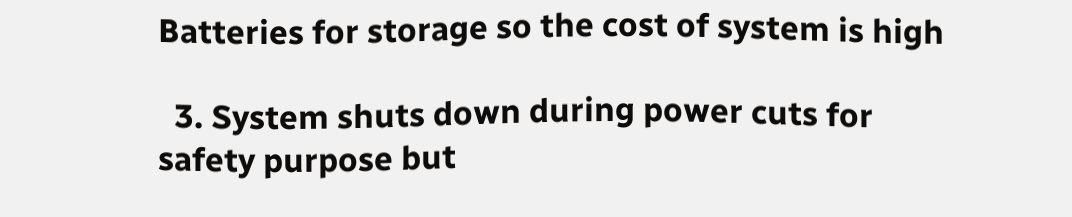Batteries for storage so the cost of system is high

  3. System shuts down during power cuts for safety purpose but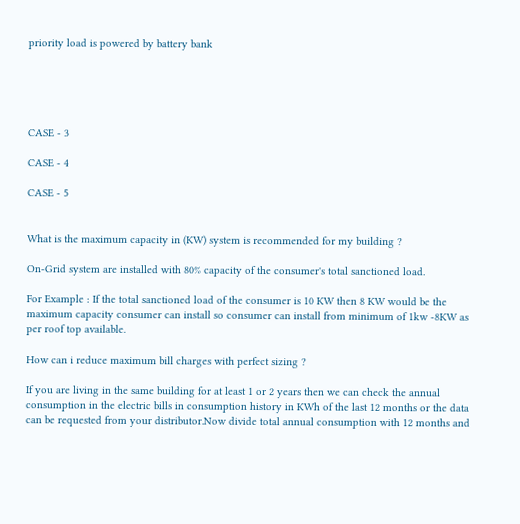priority load is powered by battery bank





CASE - 3

CASE - 4

CASE - 5


What is the maximum capacity in (KW) system is recommended for my building ?

On-Grid system are installed with 80% capacity of the consumer's total sanctioned load.

For Example : If the total sanctioned load of the consumer is 10 KW then 8 KW would be the maximum capacity consumer can install so consumer can install from minimum of 1kw -8KW as per roof top available.

How can i reduce maximum bill charges with perfect sizing ?

If you are living in the same building for at least 1 or 2 years then we can check the annual consumption in the electric bills in consumption history in KWh of the last 12 months or the data can be requested from your distributor.Now divide total annual consumption with 12 months and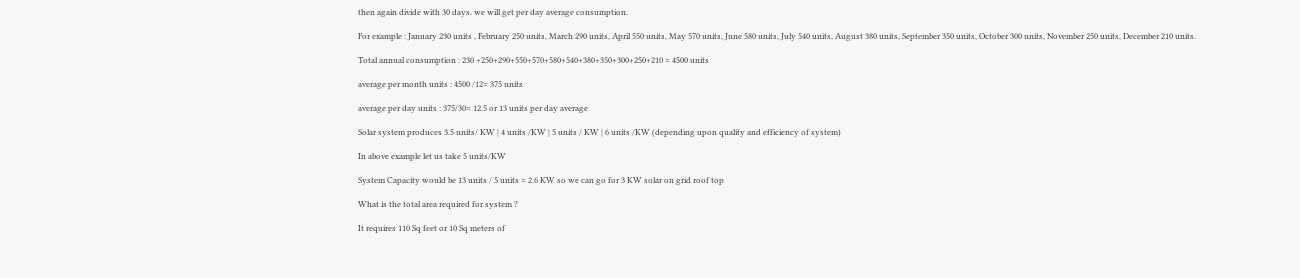then again divide with 30 days. we will get per day average consumption.

For example : January 230 units , February 250 units, March 290 units, April 550 units, May 570 units, June 580 units, July 540 units, August 380 units, September 350 units, October 300 units, November 250 units, December 210 units.

Total annual consumption : 230 +250+290+550+570+580+540+380+350+300+250+210 = 4500 units

average per month units : 4500 /12= 375 units

average per day units : 375/30= 12.5 or 13 units per day average

Solar system produces 3.5 units/ KW | 4 units /KW | 5 units / KW | 6 units /KW (depending upon quality and efficiency of system)

In above example let us take 5 units/KW

System Capacity would be 13 units / 5 units = 2.6 KW so we can go for 3 KW solar on grid roof top

What is the total area required for system ?

It requires 110 Sq feet or 10 Sq meters of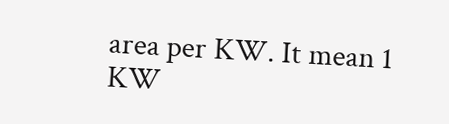area per KW. It mean 1 KW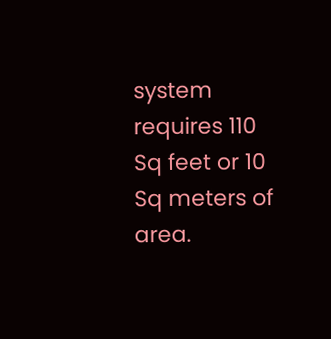system requires 110 Sq feet or 10 Sq meters of area.